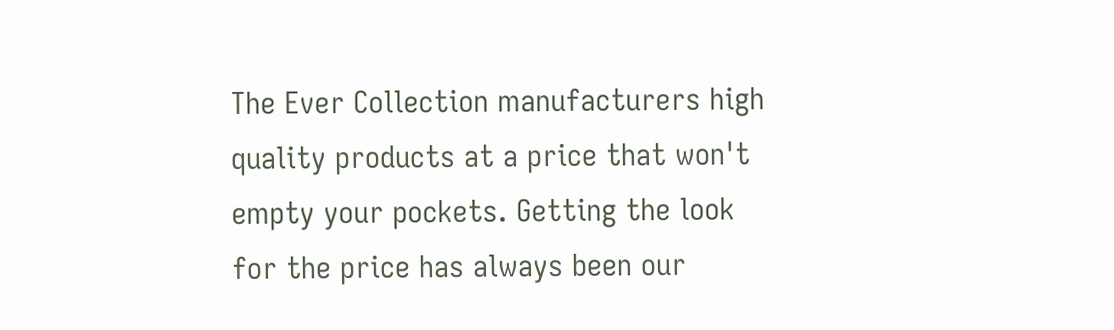The Ever Collection manufacturers high quality products at a price that won't empty your pockets. Getting the look for the price has always been our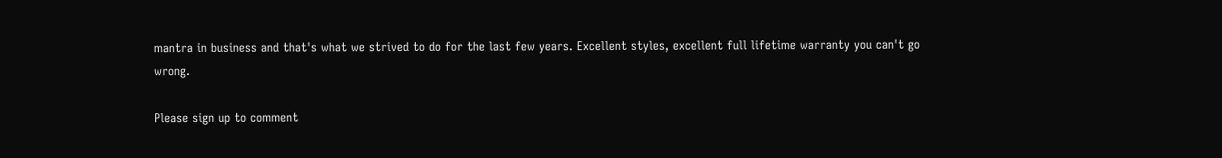mantra in business and that's what we strived to do for the last few years. Excellent styles, excellent full lifetime warranty you can't go wrong.

Please sign up to comment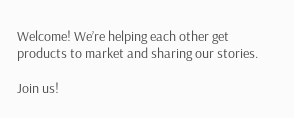Welcome! We’re helping each other get products to market and sharing our stories.

Join us!